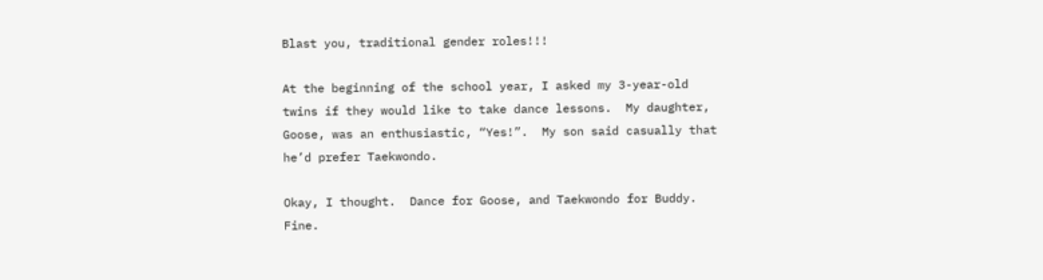Blast you, traditional gender roles!!!

At the beginning of the school year, I asked my 3-year-old twins if they would like to take dance lessons.  My daughter, Goose, was an enthusiastic, “Yes!”.  My son said casually that he’d prefer Taekwondo.

Okay, I thought.  Dance for Goose, and Taekwondo for Buddy. Fine.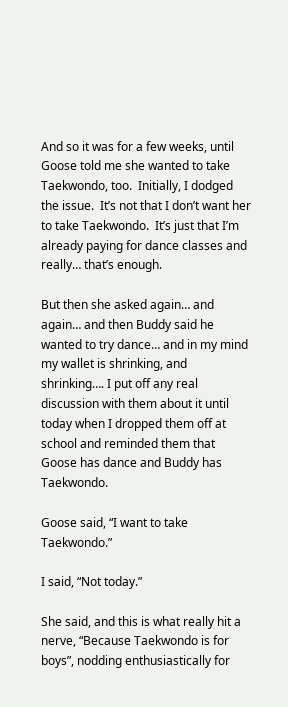And so it was for a few weeks, until Goose told me she wanted to take Taekwondo, too.  Initially, I dodged the issue.  It’s not that I don’t want her to take Taekwondo.  It’s just that I’m already paying for dance classes and really… that’s enough.

But then she asked again… and again… and then Buddy said he wanted to try dance… and in my mind my wallet is shrinking, and shrinking…. I put off any real discussion with them about it until today when I dropped them off at school and reminded them that Goose has dance and Buddy has Taekwondo.

Goose said, “I want to take Taekwondo.”

I said, “Not today.”

She said, and this is what really hit a nerve, “Because Taekwondo is for boys”, nodding enthusiastically for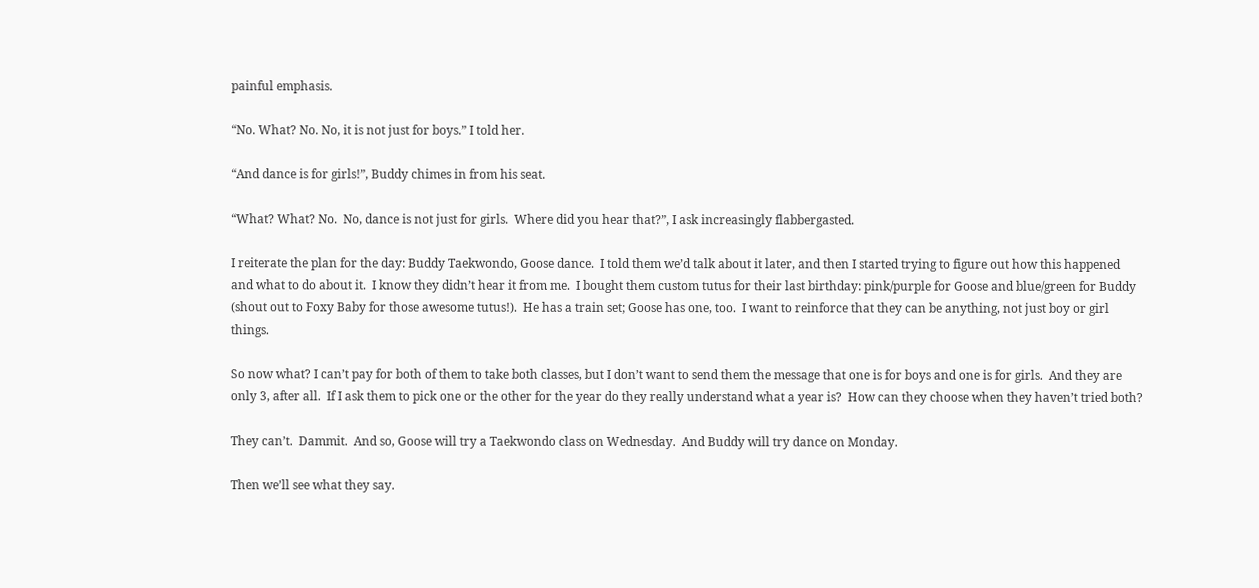painful emphasis.

“No. What? No. No, it is not just for boys.” I told her.

“And dance is for girls!”, Buddy chimes in from his seat.

“What? What? No.  No, dance is not just for girls.  Where did you hear that?”, I ask increasingly flabbergasted.

I reiterate the plan for the day: Buddy Taekwondo, Goose dance.  I told them we’d talk about it later, and then I started trying to figure out how this happened and what to do about it.  I know they didn’t hear it from me.  I bought them custom tutus for their last birthday: pink/purple for Goose and blue/green for Buddy (shout out to Foxy Baby for those awesome tutus!).  He has a train set; Goose has one, too.  I want to reinforce that they can be anything, not just boy or girl things.

So now what? I can’t pay for both of them to take both classes, but I don’t want to send them the message that one is for boys and one is for girls.  And they are only 3, after all.  If I ask them to pick one or the other for the year do they really understand what a year is?  How can they choose when they haven’t tried both?

They can’t.  Dammit.  And so, Goose will try a Taekwondo class on Wednesday.  And Buddy will try dance on Monday.

Then we’ll see what they say.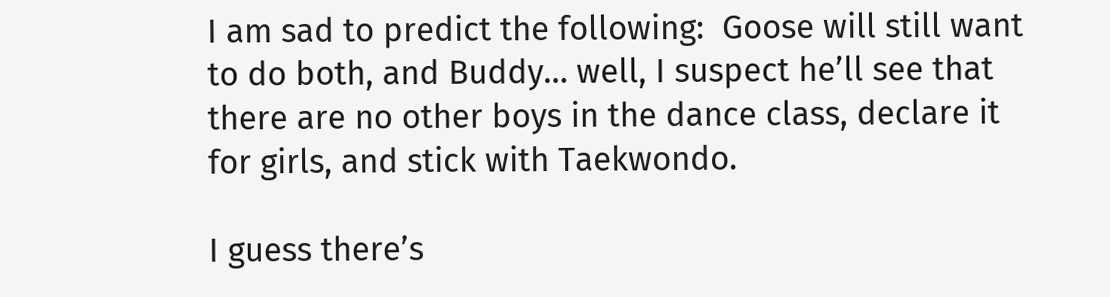I am sad to predict the following:  Goose will still want to do both, and Buddy… well, I suspect he’ll see that there are no other boys in the dance class, declare it for girls, and stick with Taekwondo.

I guess there’s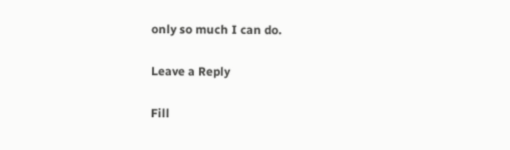only so much I can do.

Leave a Reply

Fill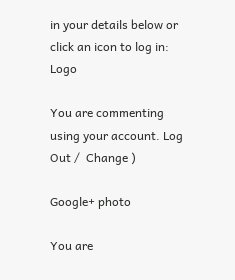in your details below or click an icon to log in: Logo

You are commenting using your account. Log Out /  Change )

Google+ photo

You are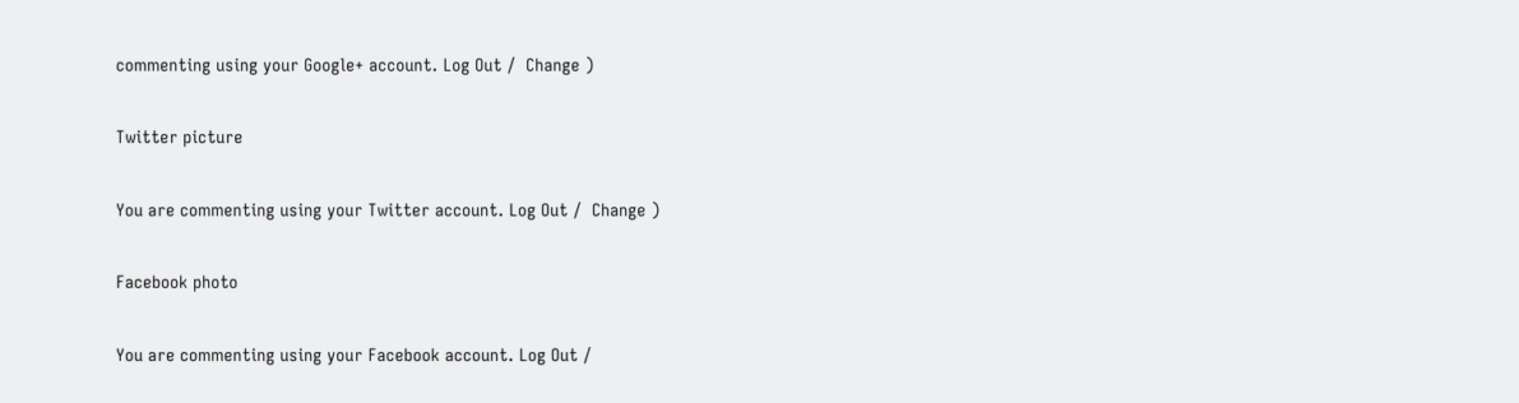commenting using your Google+ account. Log Out /  Change )

Twitter picture

You are commenting using your Twitter account. Log Out /  Change )

Facebook photo

You are commenting using your Facebook account. Log Out /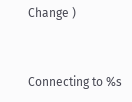Change )


Connecting to %s